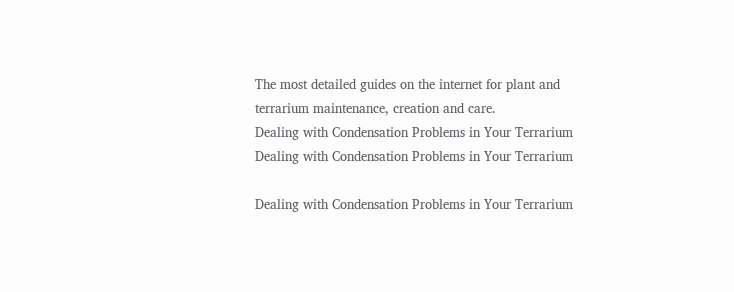The most detailed guides on the internet for plant and terrarium maintenance, creation and care.
Dealing with Condensation Problems in Your Terrarium
Dealing with Condensation Problems in Your Terrarium

Dealing with Condensation Problems in Your Terrarium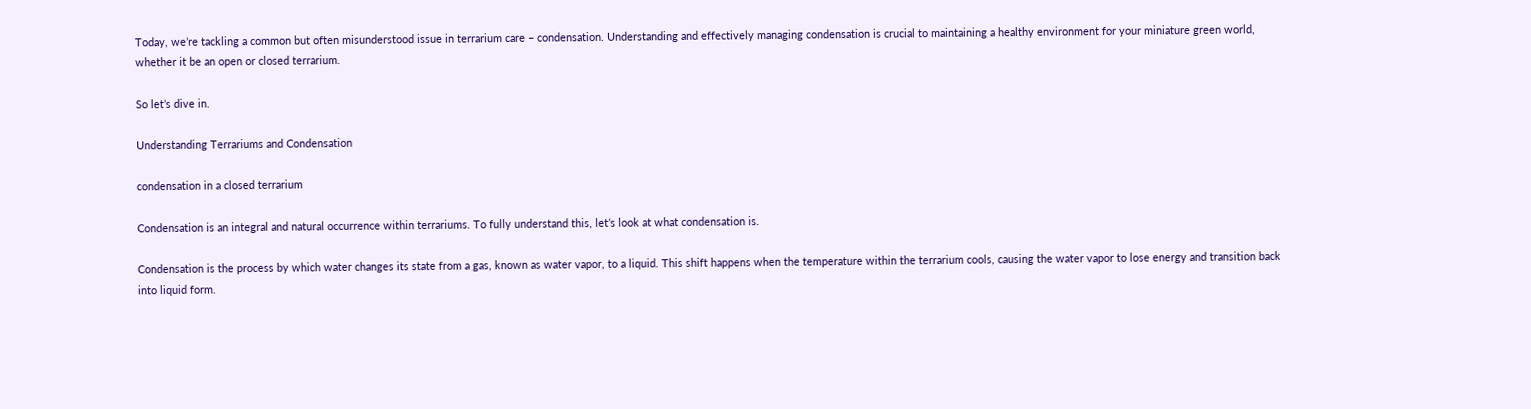Today, we’re tackling a common but often misunderstood issue in terrarium care – condensation. Understanding and effectively managing condensation is crucial to maintaining a healthy environment for your miniature green world, whether it be an open or closed terrarium.

So let’s dive in.

Understanding Terrariums and Condensation

condensation in a closed terrarium

Condensation is an integral and natural occurrence within terrariums. To fully understand this, let’s look at what condensation is.

Condensation is the process by which water changes its state from a gas, known as water vapor, to a liquid. This shift happens when the temperature within the terrarium cools, causing the water vapor to lose energy and transition back into liquid form.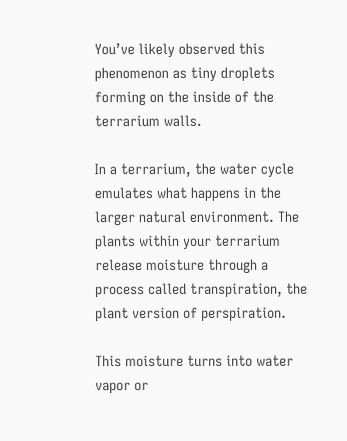You’ve likely observed this phenomenon as tiny droplets forming on the inside of the terrarium walls.

In a terrarium, the water cycle emulates what happens in the larger natural environment. The plants within your terrarium release moisture through a process called transpiration, the plant version of perspiration.

This moisture turns into water vapor or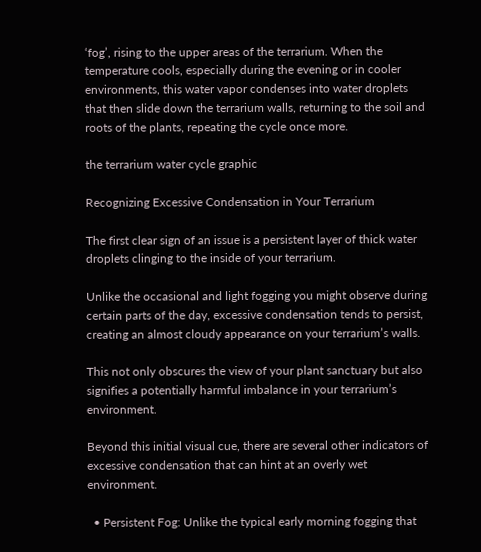‘fog’, rising to the upper areas of the terrarium. When the temperature cools, especially during the evening or in cooler environments, this water vapor condenses into water droplets that then slide down the terrarium walls, returning to the soil and roots of the plants, repeating the cycle once more.

the terrarium water cycle graphic

Recognizing Excessive Condensation in Your Terrarium

The first clear sign of an issue is a persistent layer of thick water droplets clinging to the inside of your terrarium.

Unlike the occasional and light fogging you might observe during certain parts of the day, excessive condensation tends to persist, creating an almost cloudy appearance on your terrarium’s walls.

This not only obscures the view of your plant sanctuary but also signifies a potentially harmful imbalance in your terrarium’s environment.

Beyond this initial visual cue, there are several other indicators of excessive condensation that can hint at an overly wet environment.

  • Persistent Fog: Unlike the typical early morning fogging that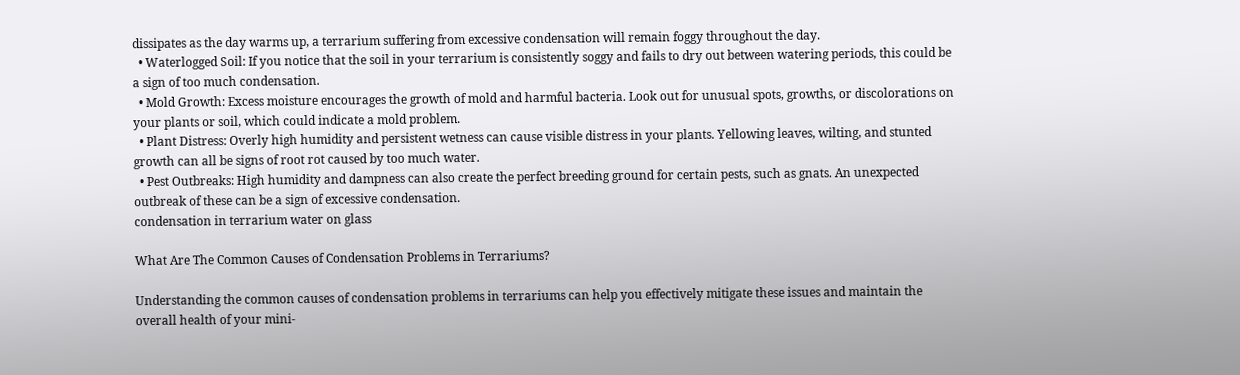dissipates as the day warms up, a terrarium suffering from excessive condensation will remain foggy throughout the day.
  • Waterlogged Soil: If you notice that the soil in your terrarium is consistently soggy and fails to dry out between watering periods, this could be a sign of too much condensation.
  • Mold Growth: Excess moisture encourages the growth of mold and harmful bacteria. Look out for unusual spots, growths, or discolorations on your plants or soil, which could indicate a mold problem.
  • Plant Distress: Overly high humidity and persistent wetness can cause visible distress in your plants. Yellowing leaves, wilting, and stunted growth can all be signs of root rot caused by too much water.
  • Pest Outbreaks: High humidity and dampness can also create the perfect breeding ground for certain pests, such as gnats. An unexpected outbreak of these can be a sign of excessive condensation.
condensation in terrarium water on glass

What Are The Common Causes of Condensation Problems in Terrariums?

Understanding the common causes of condensation problems in terrariums can help you effectively mitigate these issues and maintain the overall health of your mini-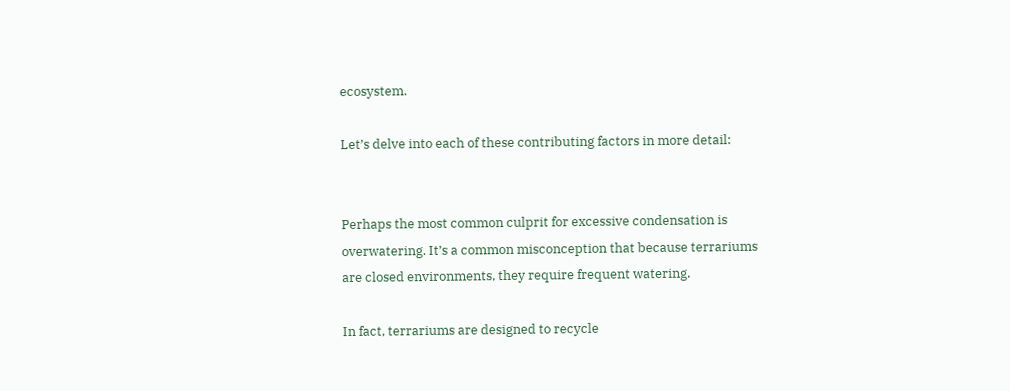ecosystem.

Let’s delve into each of these contributing factors in more detail:


Perhaps the most common culprit for excessive condensation is overwatering. It’s a common misconception that because terrariums are closed environments, they require frequent watering.

In fact, terrariums are designed to recycle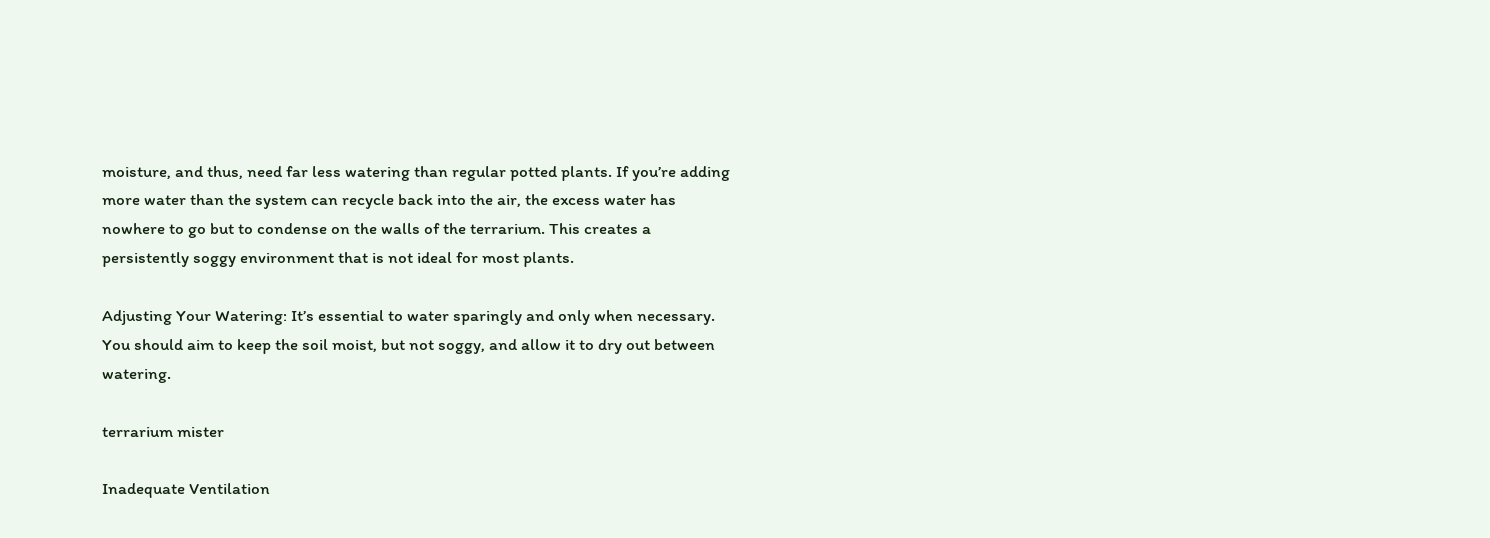moisture, and thus, need far less watering than regular potted plants. If you’re adding more water than the system can recycle back into the air, the excess water has nowhere to go but to condense on the walls of the terrarium. This creates a persistently soggy environment that is not ideal for most plants.

Adjusting Your Watering: It’s essential to water sparingly and only when necessary. You should aim to keep the soil moist, but not soggy, and allow it to dry out between watering.

terrarium mister

Inadequate Ventilation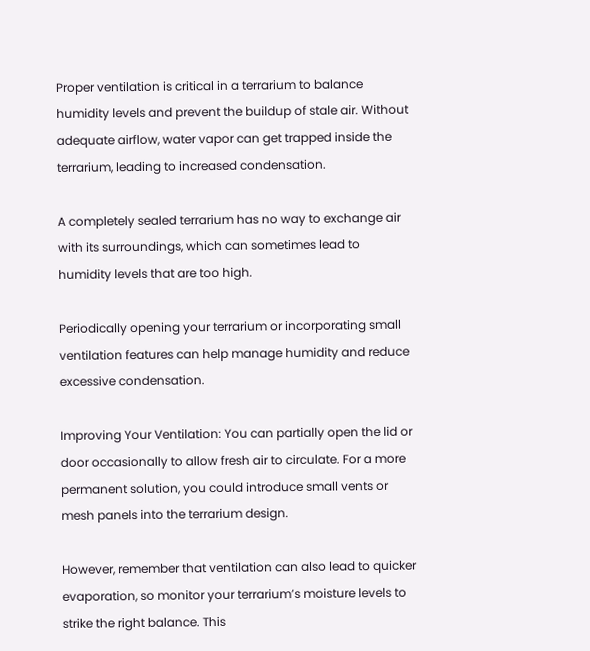Proper ventilation is critical in a terrarium to balance humidity levels and prevent the buildup of stale air. Without adequate airflow, water vapor can get trapped inside the terrarium, leading to increased condensation.

A completely sealed terrarium has no way to exchange air with its surroundings, which can sometimes lead to humidity levels that are too high.

Periodically opening your terrarium or incorporating small ventilation features can help manage humidity and reduce excessive condensation.

Improving Your Ventilation: You can partially open the lid or door occasionally to allow fresh air to circulate. For a more permanent solution, you could introduce small vents or mesh panels into the terrarium design.

However, remember that ventilation can also lead to quicker evaporation, so monitor your terrarium’s moisture levels to strike the right balance. This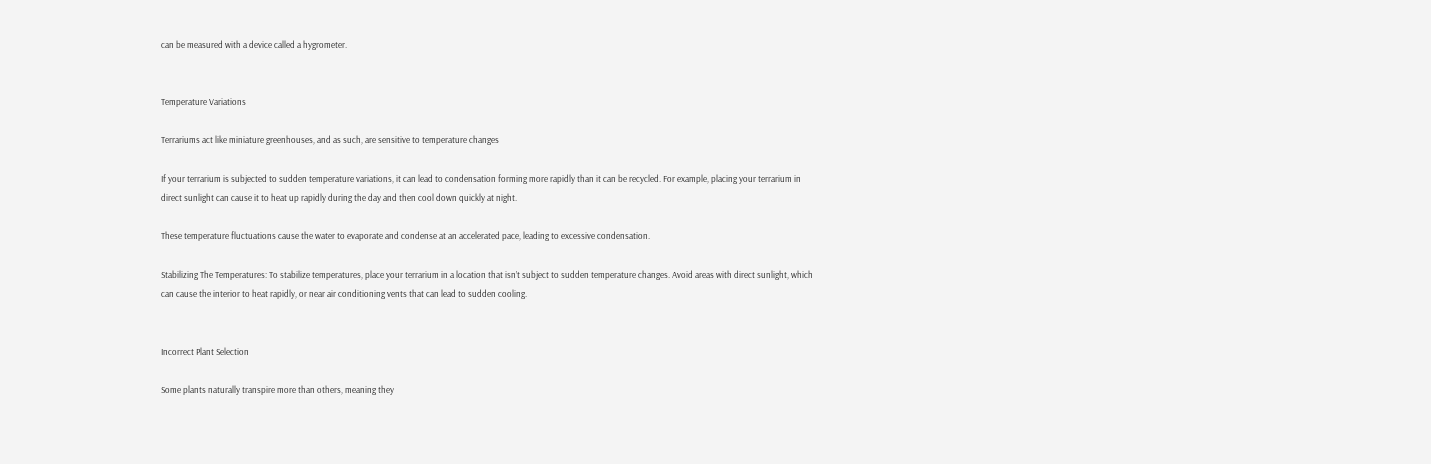can be measured with a device called a hygrometer.


Temperature Variations

Terrariums act like miniature greenhouses, and as such, are sensitive to temperature changes

If your terrarium is subjected to sudden temperature variations, it can lead to condensation forming more rapidly than it can be recycled. For example, placing your terrarium in direct sunlight can cause it to heat up rapidly during the day and then cool down quickly at night.

These temperature fluctuations cause the water to evaporate and condense at an accelerated pace, leading to excessive condensation.

Stabilizing The Temperatures: To stabilize temperatures, place your terrarium in a location that isn’t subject to sudden temperature changes. Avoid areas with direct sunlight, which can cause the interior to heat rapidly, or near air conditioning vents that can lead to sudden cooling.


Incorrect Plant Selection

Some plants naturally transpire more than others, meaning they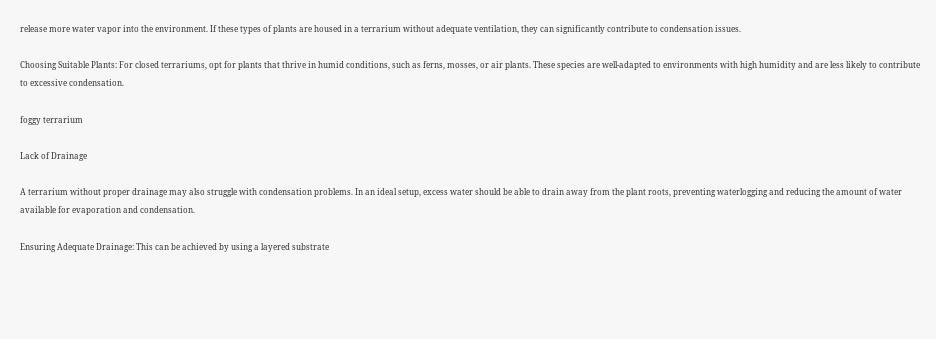release more water vapor into the environment. If these types of plants are housed in a terrarium without adequate ventilation, they can significantly contribute to condensation issues.

Choosing Suitable Plants: For closed terrariums, opt for plants that thrive in humid conditions, such as ferns, mosses, or air plants. These species are well-adapted to environments with high humidity and are less likely to contribute to excessive condensation.

foggy terrarium

Lack of Drainage

A terrarium without proper drainage may also struggle with condensation problems. In an ideal setup, excess water should be able to drain away from the plant roots, preventing waterlogging and reducing the amount of water available for evaporation and condensation.

Ensuring Adequate Drainage: This can be achieved by using a layered substrate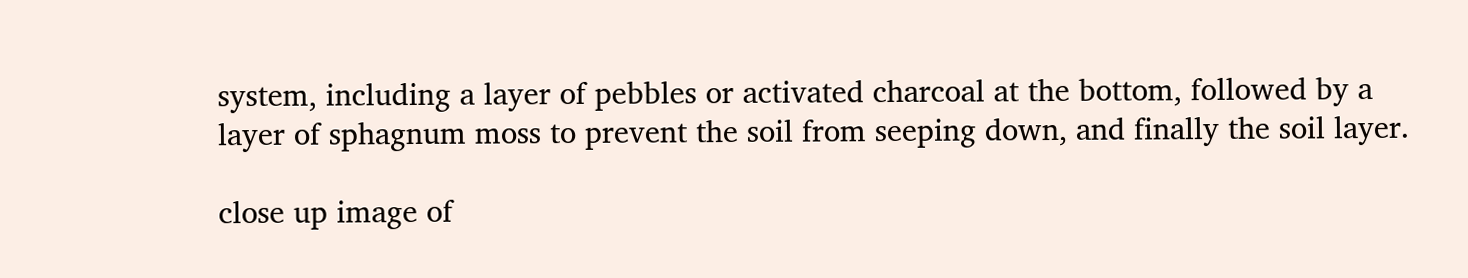system, including a layer of pebbles or activated charcoal at the bottom, followed by a layer of sphagnum moss to prevent the soil from seeping down, and finally the soil layer.

close up image of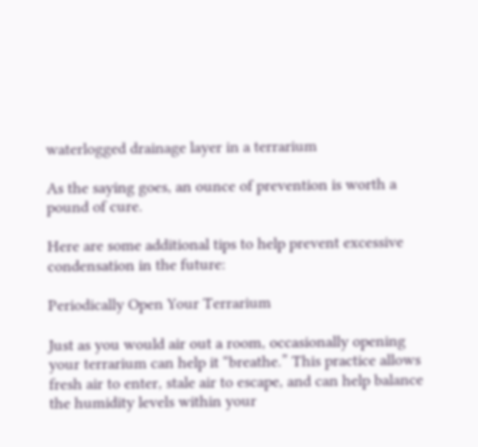waterlogged drainage layer in a terrarium

As the saying goes, an ounce of prevention is worth a pound of cure.

Here are some additional tips to help prevent excessive condensation in the future:

Periodically Open Your Terrarium

Just as you would air out a room, occasionally opening your terrarium can help it “breathe.” This practice allows fresh air to enter, stale air to escape, and can help balance the humidity levels within your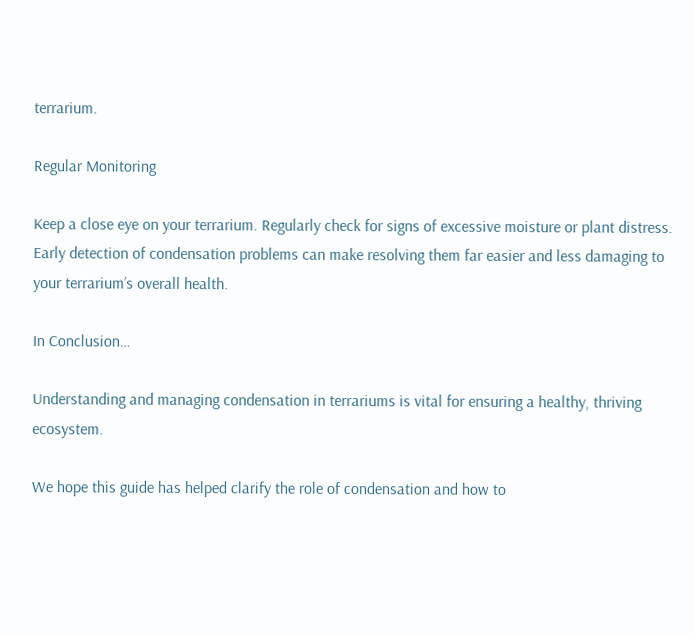terrarium.

Regular Monitoring

Keep a close eye on your terrarium. Regularly check for signs of excessive moisture or plant distress. Early detection of condensation problems can make resolving them far easier and less damaging to your terrarium’s overall health.

In Conclusion…

Understanding and managing condensation in terrariums is vital for ensuring a healthy, thriving ecosystem.

We hope this guide has helped clarify the role of condensation and how to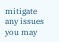mitigate any issues you may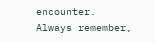encounter. Always remember,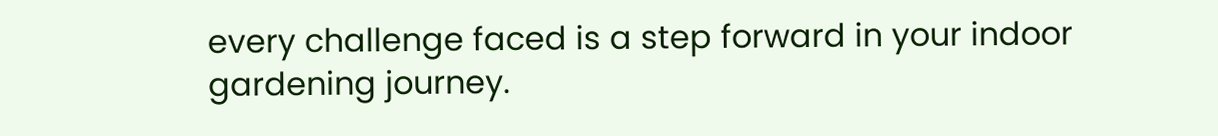every challenge faced is a step forward in your indoor gardening journey.